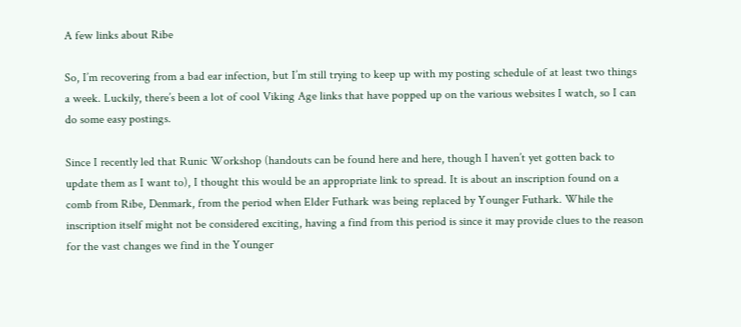A few links about Ribe

So, I’m recovering from a bad ear infection, but I’m still trying to keep up with my posting schedule of at least two things a week. Luckily, there’s been a lot of cool Viking Age links that have popped up on the various websites I watch, so I can do some easy postings.

Since I recently led that Runic Workshop (handouts can be found here and here, though I haven’t yet gotten back to update them as I want to), I thought this would be an appropriate link to spread. It is about an inscription found on a comb from Ribe, Denmark, from the period when Elder Futhark was being replaced by Younger Futhark. While the inscription itself might not be considered exciting, having a find from this period is since it may provide clues to the reason for the vast changes we find in the Younger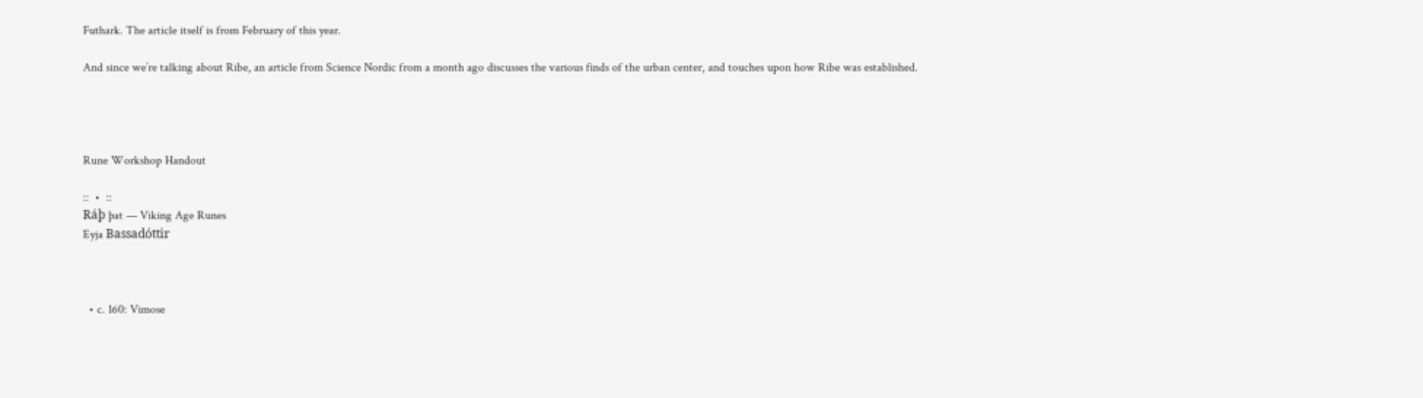Futhark. The article itself is from February of this year.

And since we’re talking about Ribe, an article from Science Nordic from a month ago discusses the various finds of the urban center, and touches upon how Ribe was established.




Rune Workshop Handout

::  •  ::
Ráþ þat — Viking Age Runes
Eyja Bassadóttir



  • c. 160: Vimose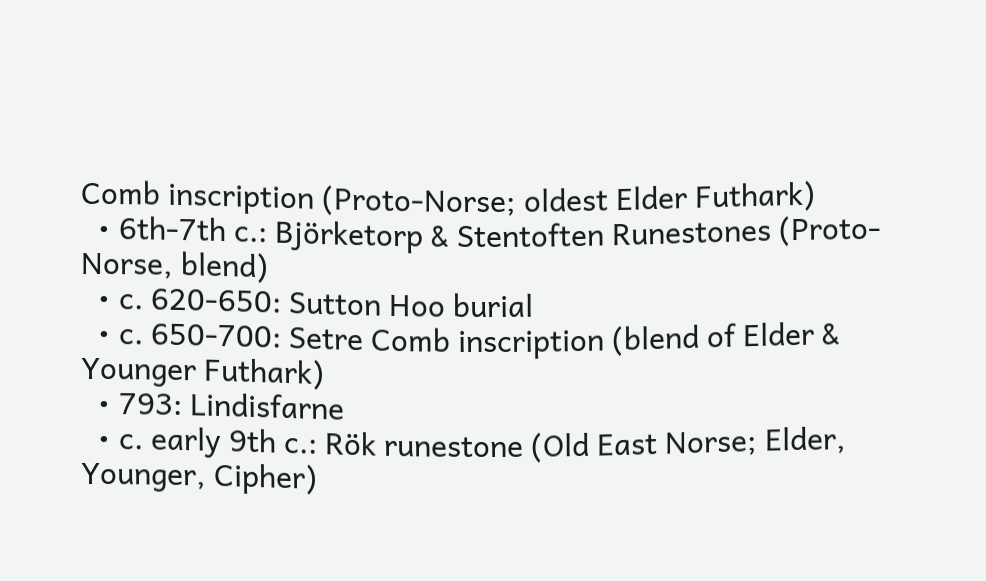Comb inscription (Proto-Norse; oldest Elder Futhark)
  • 6th-7th c.: Björketorp & Stentoften Runestones (Proto-Norse, blend)
  • c. 620-650: Sutton Hoo burial
  • c. 650-700: Setre Comb inscription (blend of Elder & Younger Futhark)
  • 793: Lindisfarne
  • c. early 9th c.: Rök runestone (Old East Norse; Elder, Younger, Cipher)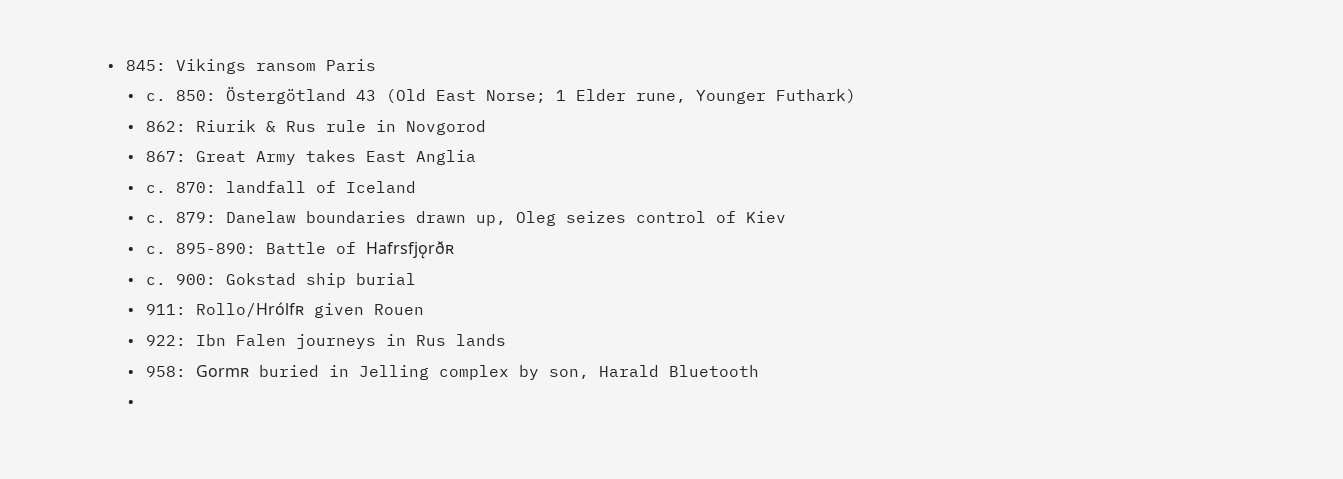• 845: Vikings ransom Paris
  • c. 850: Östergötland 43 (Old East Norse; 1 Elder rune, Younger Futhark)
  • 862: Riurik & Rus rule in Novgorod
  • 867: Great Army takes East Anglia
  • c. 870: landfall of Iceland
  • c. 879: Danelaw boundaries drawn up, Oleg seizes control of Kiev
  • c. 895-890: Battle of Hafrsfjǫrðʀ
  • c. 900: Gokstad ship burial
  • 911: Rollo/Hrólfʀ given Rouen
  • 922: Ibn Falen journeys in Rus lands
  • 958: Gormʀ buried in Jelling complex by son, Harald Bluetooth
  •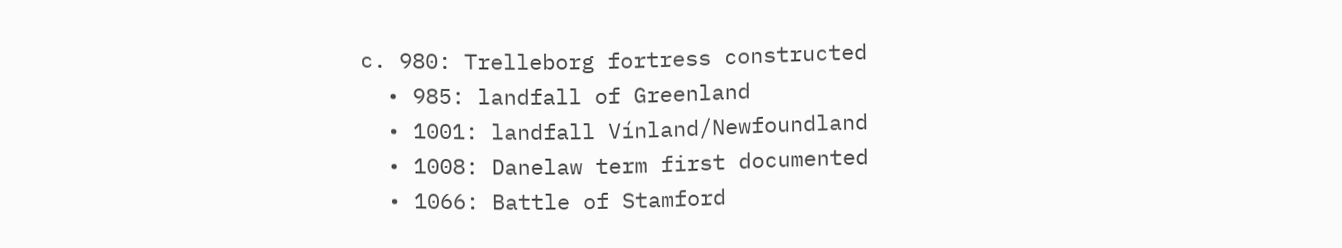c. 980: Trelleborg fortress constructed
  • 985: landfall of Greenland
  • 1001: landfall Vínland/Newfoundland
  • 1008: Danelaw term first documented
  • 1066: Battle of Stamford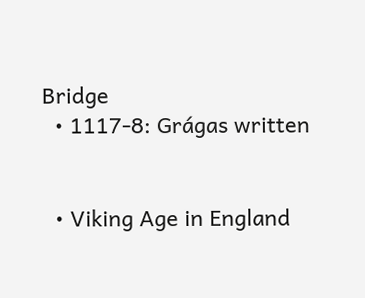Bridge
  • 1117-8: Grágas written


  • Viking Age in England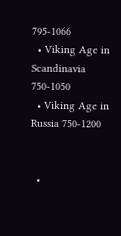795-1066
  • Viking Age in Scandinavia 750-1050
  • Viking Age in Russia 750-1200


  •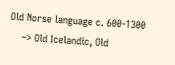Old Norse language c. 600-1300
    –> Old Icelandic, Old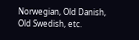Norwegian, Old Danish, Old Swedish, etc.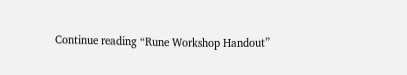Continue reading “Rune Workshop Handout”